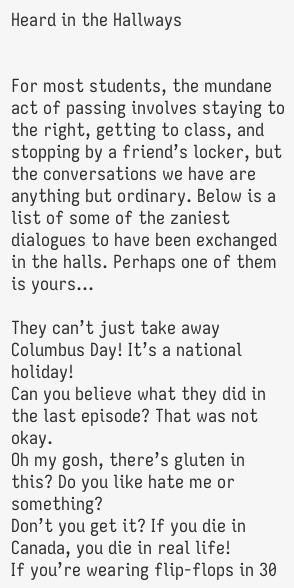Heard in the Hallways


For most students, the mundane act of passing involves staying to the right, getting to class, and stopping by a friend’s locker, but the conversations we have are anything but ordinary. Below is a list of some of the zaniest dialogues to have been exchanged in the halls. Perhaps one of them is yours…

They can’t just take away Columbus Day! It’s a national holiday!
Can you believe what they did in the last episode? That was not okay.
Oh my gosh, there’s gluten in this? Do you like hate me or something?
Don’t you get it? If you die in Canada, you die in real life!
If you’re wearing flip-flops in 30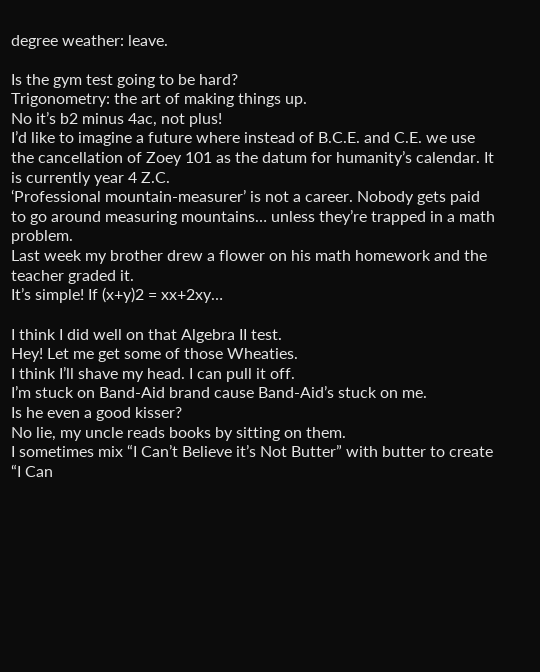degree weather: leave.

Is the gym test going to be hard?
Trigonometry: the art of making things up.
No it’s b2 minus 4ac, not plus!
I’d like to imagine a future where instead of B.C.E. and C.E. we use the cancellation of Zoey 101 as the datum for humanity’s calendar. It is currently year 4 Z.C.
‘Professional mountain-measurer’ is not a career. Nobody gets paid to go around measuring mountains… unless they’re trapped in a math problem.
Last week my brother drew a flower on his math homework and the teacher graded it.
It’s simple! If (x+y)2 = xx+2xy…

I think I did well on that Algebra II test.
Hey! Let me get some of those Wheaties.
I think I’ll shave my head. I can pull it off.
I’m stuck on Band-Aid brand cause Band-Aid’s stuck on me.
Is he even a good kisser?
No lie, my uncle reads books by sitting on them.
I sometimes mix “I Can’t Believe it’s Not Butter” with butter to create “I Can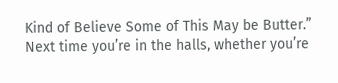Kind of Believe Some of This May be Butter.”
Next time you’re in the halls, whether you’re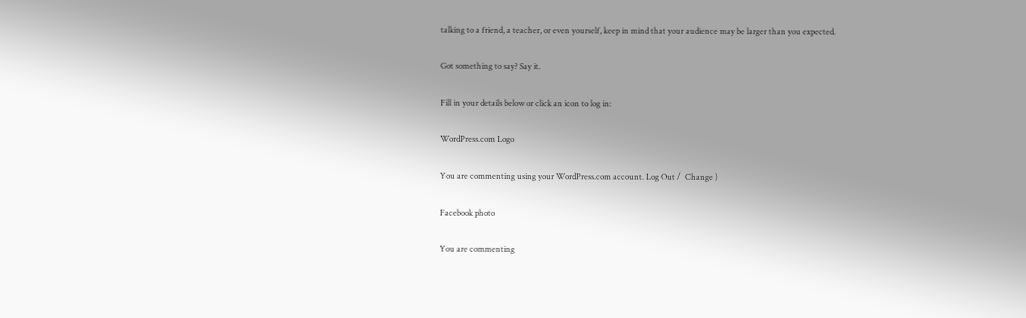talking to a friend, a teacher, or even yourself, keep in mind that your audience may be larger than you expected.

Got something to say? Say it.

Fill in your details below or click an icon to log in:

WordPress.com Logo

You are commenting using your WordPress.com account. Log Out /  Change )

Facebook photo

You are commenting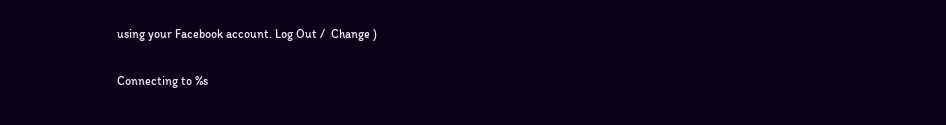using your Facebook account. Log Out /  Change )

Connecting to %s